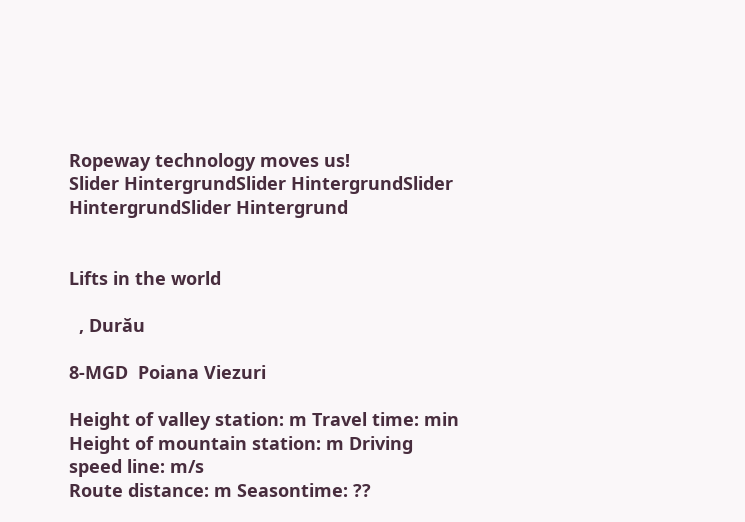Ropeway technology moves us!
Slider HintergrundSlider HintergrundSlider HintergrundSlider Hintergrund


Lifts in the world

  , Durău

8-MGD  Poiana Viezuri

Height of valley station: m Travel time: min
Height of mountain station: m Driving speed line: m/s
Route distance: m Seasontime: ??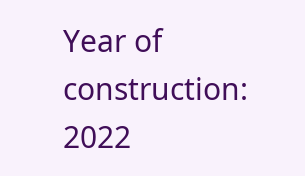Year of construction: 2022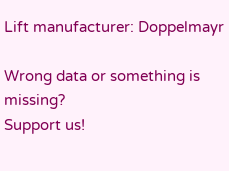Lift manufacturer: Doppelmayr

Wrong data or something is missing?
Support us!